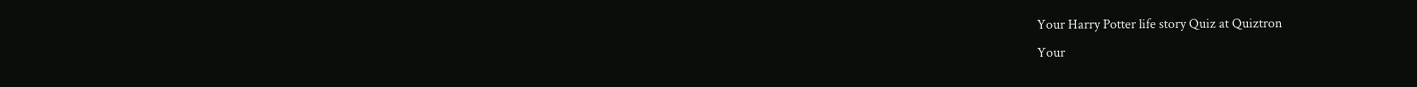Your Harry Potter life story Quiz at Quiztron
Your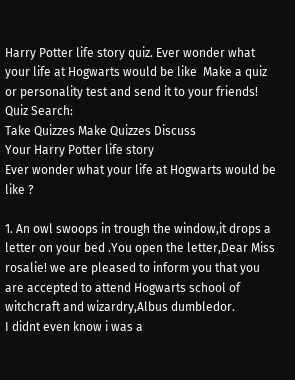Harry Potter life story quiz. Ever wonder what your life at Hogwarts would be like  Make a quiz or personality test and send it to your friends! Quiz Search:
Take Quizzes Make Quizzes Discuss
Your Harry Potter life story
Ever wonder what your life at Hogwarts would be like ?

1. An owl swoops in trough the window,it drops a letter on your bed .You open the letter,Dear Miss rosalie! we are pleased to inform you that you are accepted to attend Hogwarts school of witchcraft and wizardry,Albus dumbledor.
I didnt even know i was a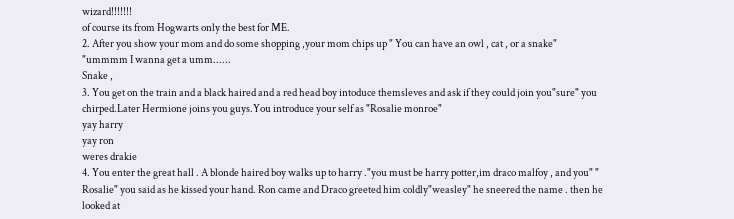wizard!!!!!!!
of course its from Hogwarts only the best for ME.
2. After you show your mom and do some shopping ,your mom chips up " You can have an owl , cat , or a snake" "ummmm I wanna get a umm......
Snake ,
3. You get on the train and a black haired and a red head boy intoduce themsleves and ask if they could join you"sure" you chirped.Later Hermione joins you guys.You introduce your self as "Rosalie monroe"
yay harry
yay ron
weres drakie
4. You enter the great hall . A blonde haired boy walks up to harry ."you must be harry potter,im draco malfoy , and you" " Rosalie" you said as he kissed your hand. Ron came and Draco greeted him coldly"weasley" he sneered the name . then he looked at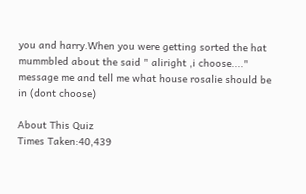you and harry.When you were getting sorted the hat mummbled about the said " aliright ,i choose...."
message me and tell me what house rosalie should be in (dont choose)

About This Quiz
Times Taken:40,439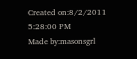Created on:8/2/2011 5:28:00 PM
Made by:masonsgrl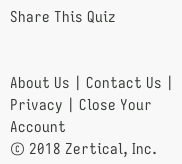Share This Quiz


About Us | Contact Us | Privacy | Close Your Account
© 2018 Zertical, Inc.